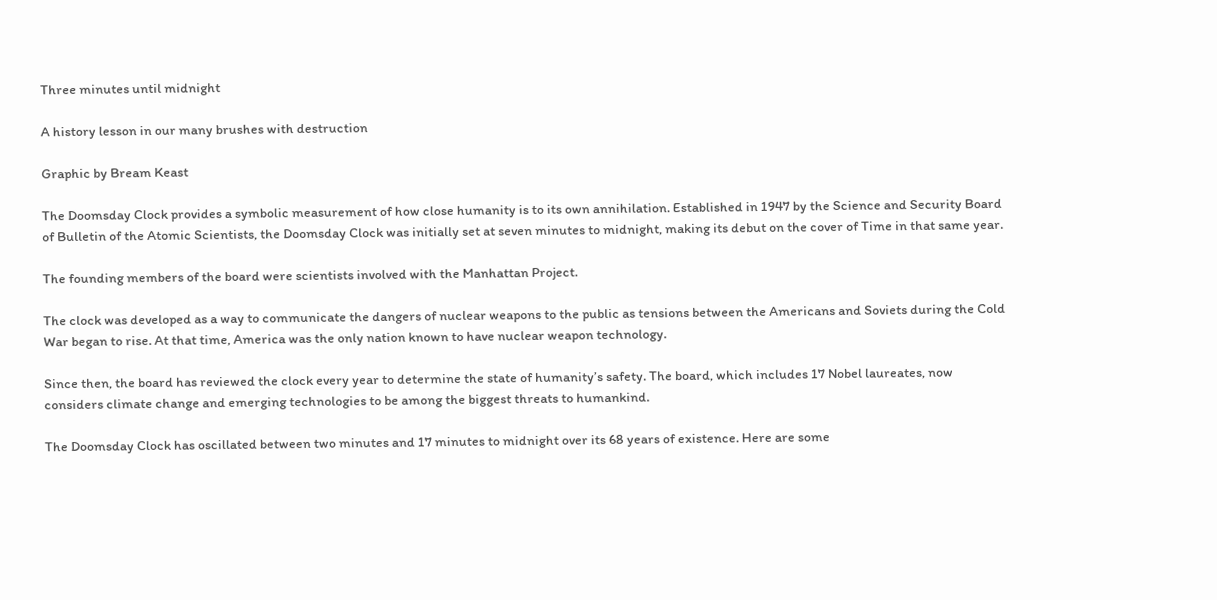Three minutes until midnight

A history lesson in our many brushes with destruction

Graphic by Bream Keast

The Doomsday Clock provides a symbolic measurement of how close humanity is to its own annihilation. Established in 1947 by the Science and Security Board of Bulletin of the Atomic Scientists, the Doomsday Clock was initially set at seven minutes to midnight, making its debut on the cover of Time in that same year.

The founding members of the board were scientists involved with the Manhattan Project.

The clock was developed as a way to communicate the dangers of nuclear weapons to the public as tensions between the Americans and Soviets during the Cold War began to rise. At that time, America was the only nation known to have nuclear weapon technology.

Since then, the board has reviewed the clock every year to determine the state of humanity’s safety. The board, which includes 17 Nobel laureates, now considers climate change and emerging technologies to be among the biggest threats to humankind.

The Doomsday Clock has oscillated between two minutes and 17 minutes to midnight over its 68 years of existence. Here are some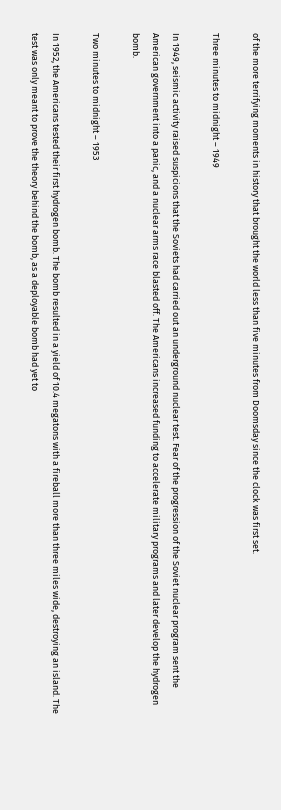of the more terrifying moments in history that brought the world less than five minutes from Doomsday since the clock was first set.

Three minutes to midnight – 1949

In 1949, seismic activity raised suspicions that the Soviets had carried out an underground nuclear test. Fear of the progression of the Soviet nuclear program sent the American government into a panic, and a nuclear arms race blasted off. The Americans increased funding to accelerate military programs and later develop the hydrogen bomb.

Two minutes to midnight – 1953

In 1952, the Americans tested their first hydrogen bomb. The bomb resulted in a yield of 10.4 megatons with a fireball more than three miles wide, destroying an island. The test was only meant to prove the theory behind the bomb, as a deployable bomb had yet to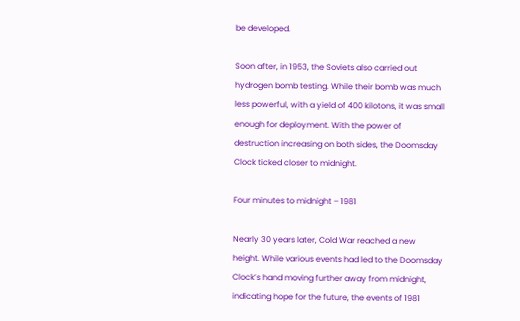be developed.

Soon after, in 1953, the Soviets also carried out hydrogen bomb testing. While their bomb was much less powerful, with a yield of 400 kilotons, it was small enough for deployment. With the power of destruction increasing on both sides, the Doomsday Clock ticked closer to midnight.

Four minutes to midnight – 1981

Nearly 30 years later, Cold War reached a new height. While various events had led to the Doomsday Clock’s hand moving further away from midnight, indicating hope for the future, the events of 1981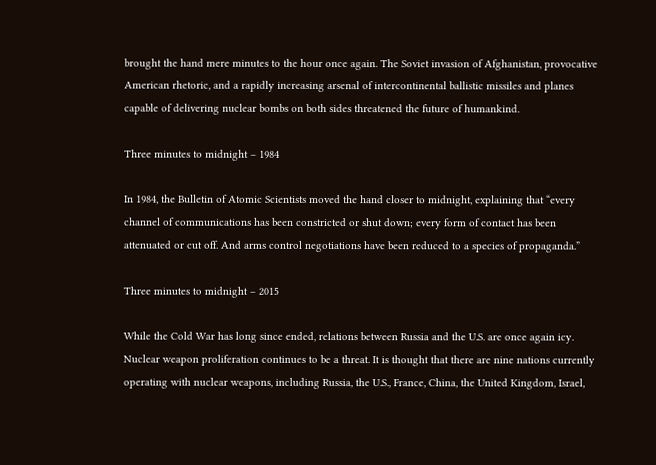brought the hand mere minutes to the hour once again. The Soviet invasion of Afghanistan, provocative American rhetoric, and a rapidly increasing arsenal of intercontinental ballistic missiles and planes capable of delivering nuclear bombs on both sides threatened the future of humankind.

Three minutes to midnight – 1984

In 1984, the Bulletin of Atomic Scientists moved the hand closer to midnight, explaining that “every channel of communications has been constricted or shut down; every form of contact has been attenuated or cut off. And arms control negotiations have been reduced to a species of propaganda.”

Three minutes to midnight – 2015

While the Cold War has long since ended, relations between Russia and the U.S. are once again icy. Nuclear weapon proliferation continues to be a threat. It is thought that there are nine nations currently operating with nuclear weapons, including Russia, the U.S., France, China, the United Kingdom, Israel,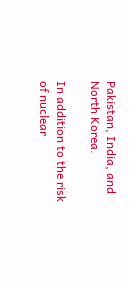Pakistan, India, and North Korea.

In addition to the risk of nuclear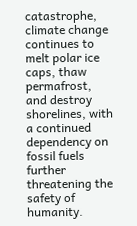catastrophe, climate change continues to melt polar ice caps, thaw permafrost, and destroy shorelines, with a continued dependency on fossil fuels further threatening the safety of humanity.